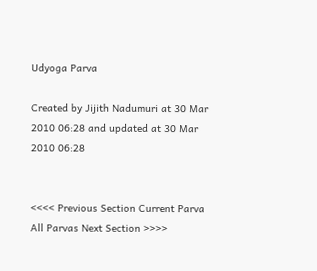Udyoga Parva

Created by Jijith Nadumuri at 30 Mar 2010 06:28 and updated at 30 Mar 2010 06:28


<<<< Previous Section Current Parva All Parvas Next Section >>>>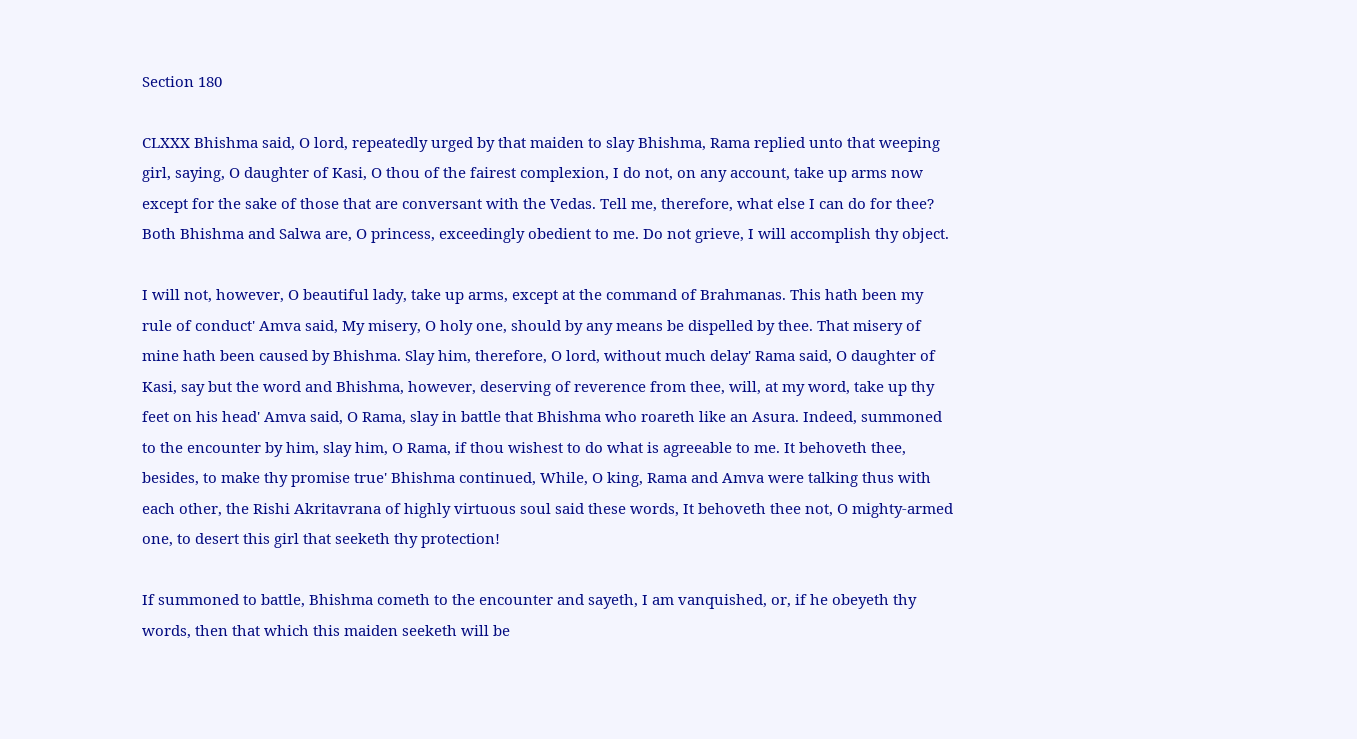Section 180

CLXXX Bhishma said, O lord, repeatedly urged by that maiden to slay Bhishma, Rama replied unto that weeping girl, saying, O daughter of Kasi, O thou of the fairest complexion, I do not, on any account, take up arms now except for the sake of those that are conversant with the Vedas. Tell me, therefore, what else I can do for thee? Both Bhishma and Salwa are, O princess, exceedingly obedient to me. Do not grieve, I will accomplish thy object.

I will not, however, O beautiful lady, take up arms, except at the command of Brahmanas. This hath been my rule of conduct' Amva said, My misery, O holy one, should by any means be dispelled by thee. That misery of mine hath been caused by Bhishma. Slay him, therefore, O lord, without much delay' Rama said, O daughter of Kasi, say but the word and Bhishma, however, deserving of reverence from thee, will, at my word, take up thy feet on his head' Amva said, O Rama, slay in battle that Bhishma who roareth like an Asura. Indeed, summoned to the encounter by him, slay him, O Rama, if thou wishest to do what is agreeable to me. It behoveth thee, besides, to make thy promise true' Bhishma continued, While, O king, Rama and Amva were talking thus with each other, the Rishi Akritavrana of highly virtuous soul said these words, It behoveth thee not, O mighty-armed one, to desert this girl that seeketh thy protection!

If summoned to battle, Bhishma cometh to the encounter and sayeth, I am vanquished, or, if he obeyeth thy words, then that which this maiden seeketh will be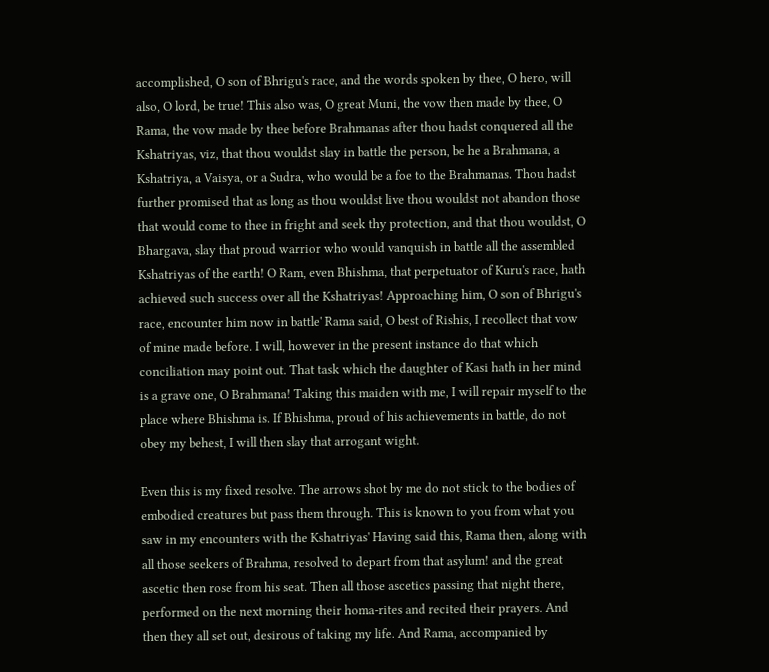accomplished, O son of Bhrigu's race, and the words spoken by thee, O hero, will also, O lord, be true! This also was, O great Muni, the vow then made by thee, O Rama, the vow made by thee before Brahmanas after thou hadst conquered all the Kshatriyas, viz, that thou wouldst slay in battle the person, be he a Brahmana, a Kshatriya, a Vaisya, or a Sudra, who would be a foe to the Brahmanas. Thou hadst further promised that as long as thou wouldst live thou wouldst not abandon those that would come to thee in fright and seek thy protection, and that thou wouldst, O Bhargava, slay that proud warrior who would vanquish in battle all the assembled Kshatriyas of the earth! O Ram, even Bhishma, that perpetuator of Kuru's race, hath achieved such success over all the Kshatriyas! Approaching him, O son of Bhrigu's race, encounter him now in battle' Rama said, O best of Rishis, I recollect that vow of mine made before. I will, however in the present instance do that which conciliation may point out. That task which the daughter of Kasi hath in her mind is a grave one, O Brahmana! Taking this maiden with me, I will repair myself to the place where Bhishma is. If Bhishma, proud of his achievements in battle, do not obey my behest, I will then slay that arrogant wight.

Even this is my fixed resolve. The arrows shot by me do not stick to the bodies of embodied creatures but pass them through. This is known to you from what you saw in my encounters with the Kshatriyas' Having said this, Rama then, along with all those seekers of Brahma, resolved to depart from that asylum! and the great ascetic then rose from his seat. Then all those ascetics passing that night there, performed on the next morning their homa-rites and recited their prayers. And then they all set out, desirous of taking my life. And Rama, accompanied by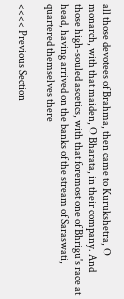all those devotees of Brahma, then came to Kurukshetra, O monarch, with that maiden, O Bharata, in their company. And those high-souled ascetics, with that foremost one of Bhrigu's race at head, having arrived on the banks of the stream of Saraswati, quartered themselves there

<<<< Previous Section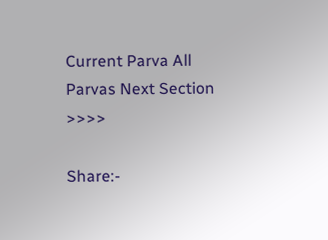Current Parva All Parvas Next Section >>>>

Share:-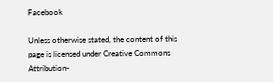Facebook

Unless otherwise stated, the content of this page is licensed under Creative Commons Attribution-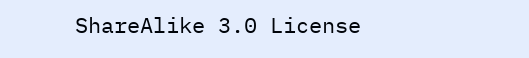ShareAlike 3.0 License